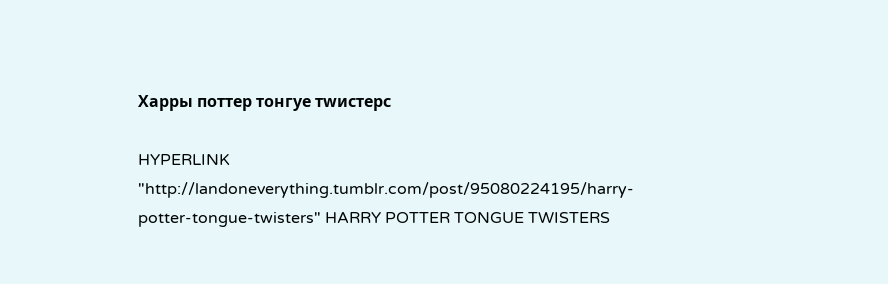Харры поттер тонгуе тwистерс

HYPERLINK "http://landoneverything.tumblr.com/post/95080224195/harry-potter-tongue-twisters" HARRY POTTER TONGUE TWISTERS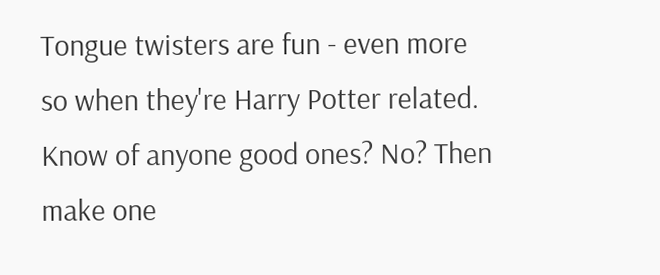Tongue twisters are fun - even more so when they're Harry Potter related. Know of anyone good ones? No? Then make one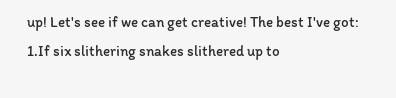up! Let's see if we can get creative! The best I've got:
1.If six slithering snakes slithered up to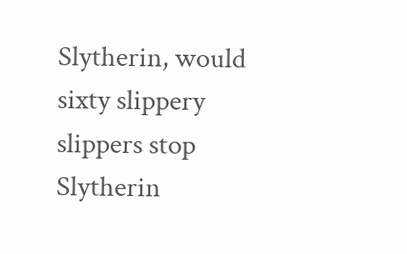Slytherin, would sixty slippery slippers stop Slytherin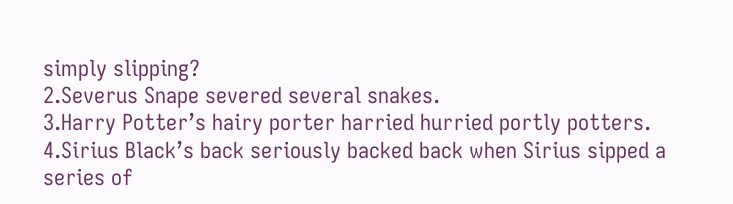simply slipping?
2.Severus Snape severed several snakes.
3.Harry Potter’s hairy porter harried hurried portly potters.
4.Sirius Black’s back seriously backed back when Sirius sipped a series of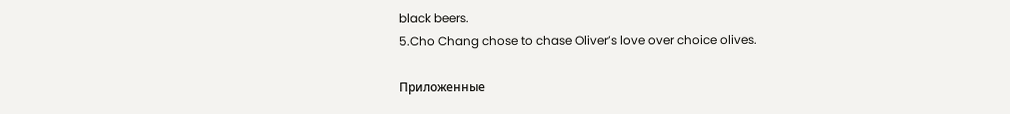black beers.
5.Cho Chang chose to chase Oliver’s love over choice olives.

Приложенные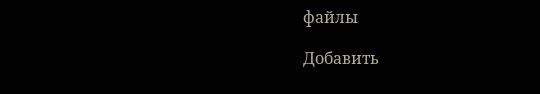файлы

Добавить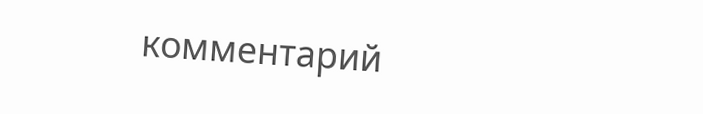комментарий